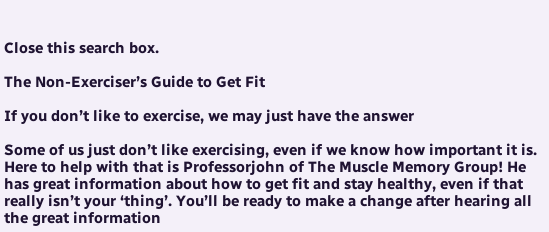Close this search box.

The Non-Exerciser’s Guide to Get Fit

If you don’t like to exercise, we may just have the answer

Some of us just don’t like exercising, even if we know how important it is. Here to help with that is Professorjohn of The Muscle Memory Group! He has great information about how to get fit and stay healthy, even if that really isn’t your ‘thing’. You’ll be ready to make a change after hearing all the great information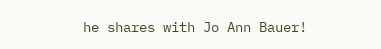he shares with Jo Ann Bauer!